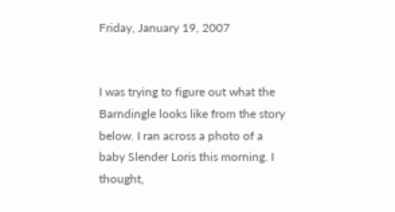Friday, January 19, 2007


I was trying to figure out what the Barndingle looks like from the story below. I ran across a photo of a baby Slender Loris this morning. I thought,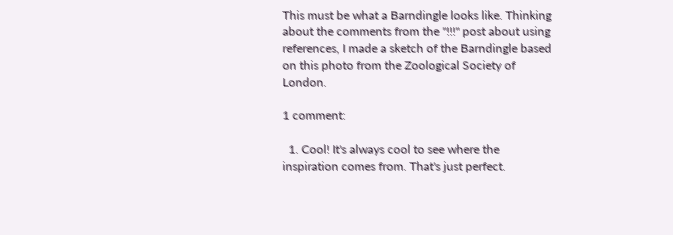This must be what a Barndingle looks like. Thinking about the comments from the "!!!" post about using references, I made a sketch of the Barndingle based on this photo from the Zoological Society of London.

1 comment:

  1. Cool! It's always cool to see where the inspiration comes from. That's just perfect.